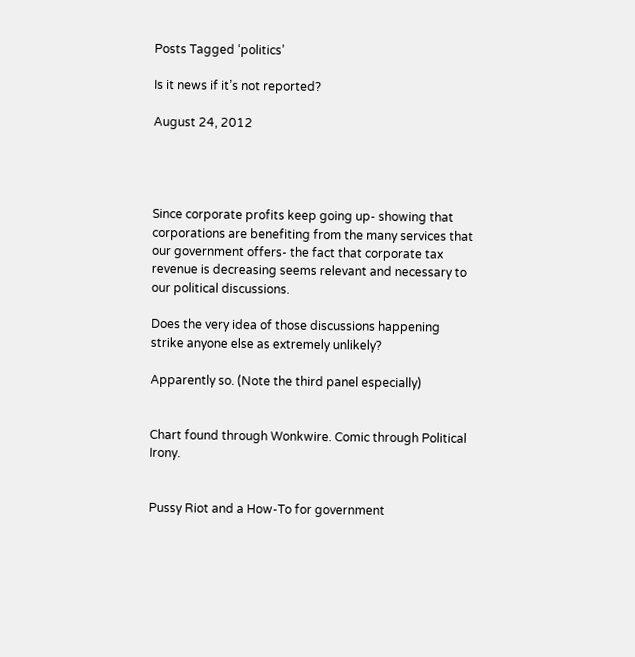Posts Tagged ‘politics’

Is it news if it’s not reported?

August 24, 2012




Since corporate profits keep going up- showing that corporations are benefiting from the many services that our government offers- the fact that corporate tax revenue is decreasing seems relevant and necessary to our political discussions.

Does the very idea of those discussions happening strike anyone else as extremely unlikely?

Apparently so. (Note the third panel especially)


Chart found through Wonkwire. Comic through Political Irony.


Pussy Riot and a How-To for government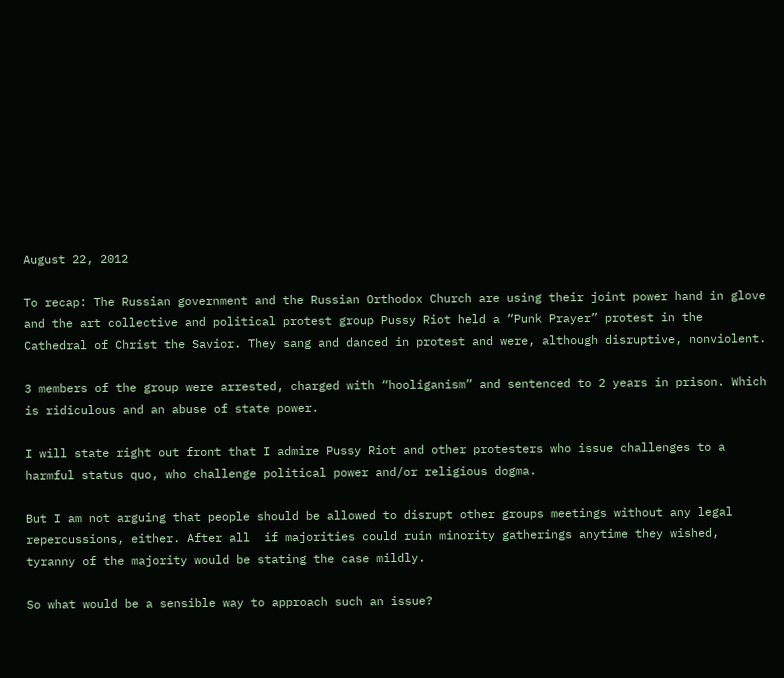August 22, 2012

To recap: The Russian government and the Russian Orthodox Church are using their joint power hand in glove and the art collective and political protest group Pussy Riot held a “Punk Prayer” protest in the Cathedral of Christ the Savior. They sang and danced in protest and were, although disruptive, nonviolent.

3 members of the group were arrested, charged with “hooliganism” and sentenced to 2 years in prison. Which is ridiculous and an abuse of state power.

I will state right out front that I admire Pussy Riot and other protesters who issue challenges to a harmful status quo, who challenge political power and/or religious dogma.

But I am not arguing that people should be allowed to disrupt other groups meetings without any legal repercussions, either. After all  if majorities could ruin minority gatherings anytime they wished, tyranny of the majority would be stating the case mildly.

So what would be a sensible way to approach such an issue?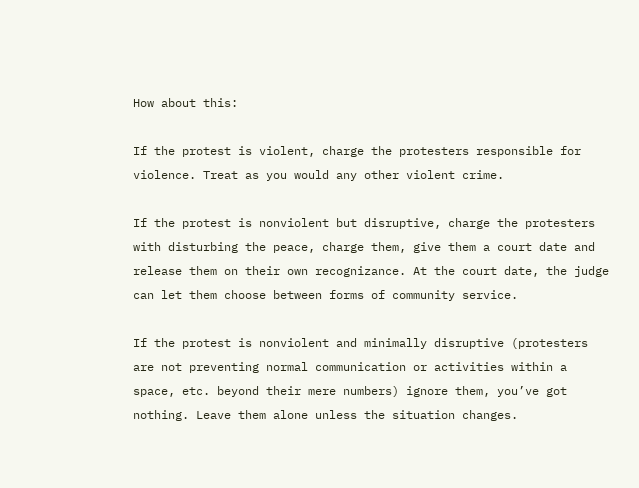How about this:

If the protest is violent, charge the protesters responsible for violence. Treat as you would any other violent crime.

If the protest is nonviolent but disruptive, charge the protesters with disturbing the peace, charge them, give them a court date and release them on their own recognizance. At the court date, the judge can let them choose between forms of community service.

If the protest is nonviolent and minimally disruptive (protesters are not preventing normal communication or activities within a space, etc. beyond their mere numbers) ignore them, you’ve got nothing. Leave them alone unless the situation changes.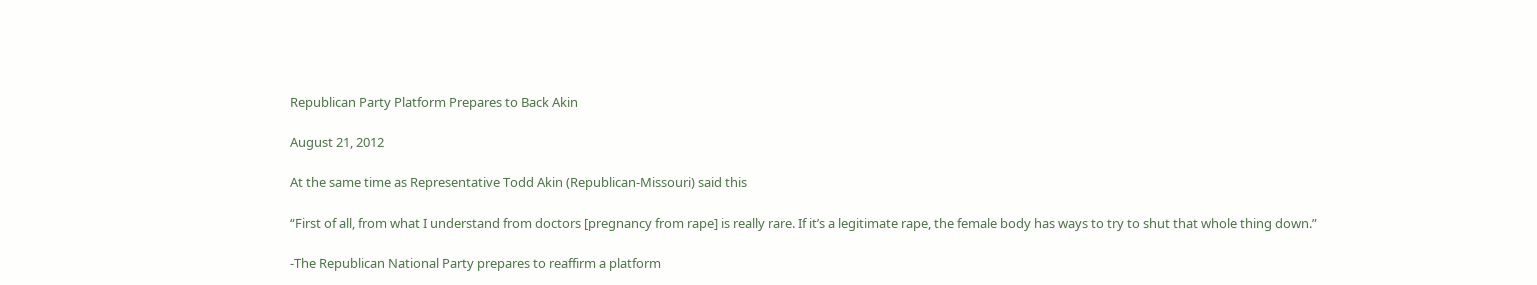Republican Party Platform Prepares to Back Akin

August 21, 2012

At the same time as Representative Todd Akin (Republican-Missouri) said this

“First of all, from what I understand from doctors [pregnancy from rape] is really rare. If it’s a legitimate rape, the female body has ways to try to shut that whole thing down.”

-The Republican National Party prepares to reaffirm a platform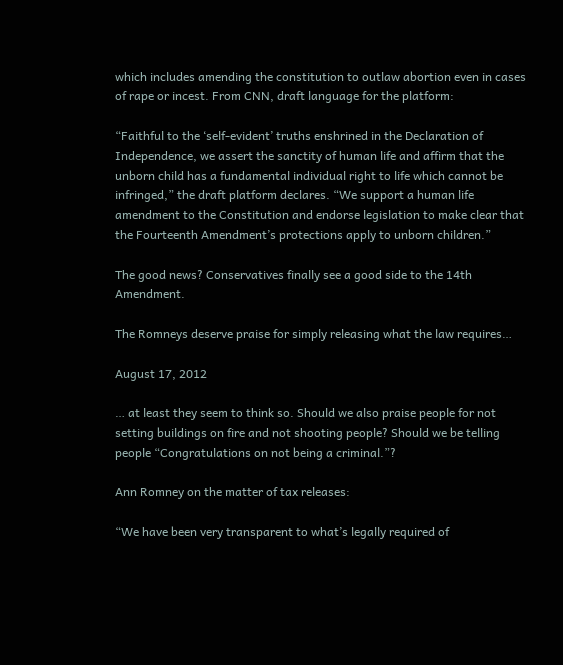which includes amending the constitution to outlaw abortion even in cases of rape or incest. From CNN, draft language for the platform:

“Faithful to the ‘self-evident’ truths enshrined in the Declaration of Independence, we assert the sanctity of human life and affirm that the unborn child has a fundamental individual right to life which cannot be infringed,” the draft platform declares. “We support a human life amendment to the Constitution and endorse legislation to make clear that the Fourteenth Amendment’s protections apply to unborn children.”

The good news? Conservatives finally see a good side to the 14th Amendment.

The Romneys deserve praise for simply releasing what the law requires…

August 17, 2012

… at least they seem to think so. Should we also praise people for not setting buildings on fire and not shooting people? Should we be telling people “Congratulations on not being a criminal.”?

Ann Romney on the matter of tax releases:

“We have been very transparent to what’s legally required of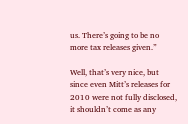us. There’s going to be no more tax releases given.”

Well, that’s very nice, but since even Mitt’s releases for 2010 were not fully disclosed, it shouldn’t come as any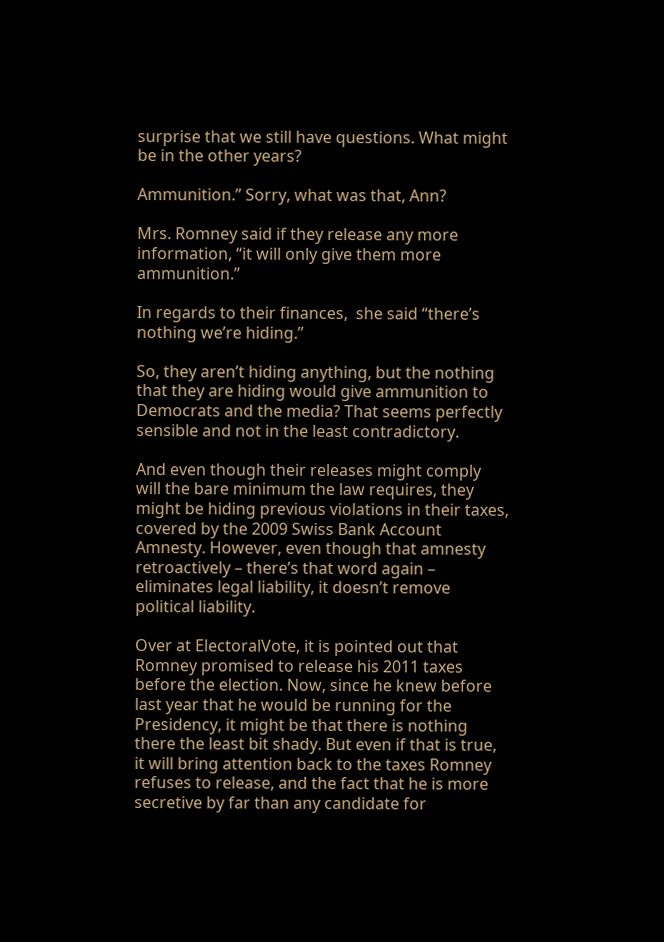surprise that we still have questions. What might be in the other years?

Ammunition.” Sorry, what was that, Ann?

Mrs. Romney said if they release any more information, “it will only give them more ammunition.”

In regards to their finances,  she said “there’s nothing we’re hiding.”

So, they aren’t hiding anything, but the nothing that they are hiding would give ammunition to Democrats and the media? That seems perfectly sensible and not in the least contradictory.

And even though their releases might comply will the bare minimum the law requires, they might be hiding previous violations in their taxes, covered by the 2009 Swiss Bank Account Amnesty. However, even though that amnesty retroactively – there’s that word again – eliminates legal liability, it doesn’t remove political liability.

Over at ElectoralVote, it is pointed out that Romney promised to release his 2011 taxes before the election. Now, since he knew before last year that he would be running for the Presidency, it might be that there is nothing there the least bit shady. But even if that is true, it will bring attention back to the taxes Romney refuses to release, and the fact that he is more secretive by far than any candidate for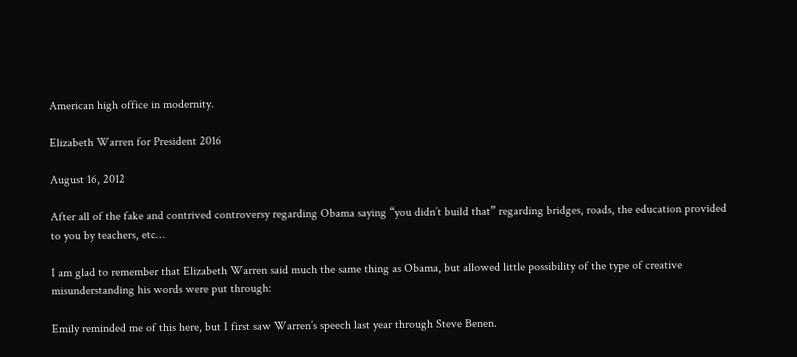American high office in modernity.

Elizabeth Warren for President 2016

August 16, 2012

After all of the fake and contrived controversy regarding Obama saying “you didn’t build that” regarding bridges, roads, the education provided to you by teachers, etc…

I am glad to remember that Elizabeth Warren said much the same thing as Obama, but allowed little possibility of the type of creative misunderstanding his words were put through:

Emily reminded me of this here, but I first saw Warren’s speech last year through Steve Benen.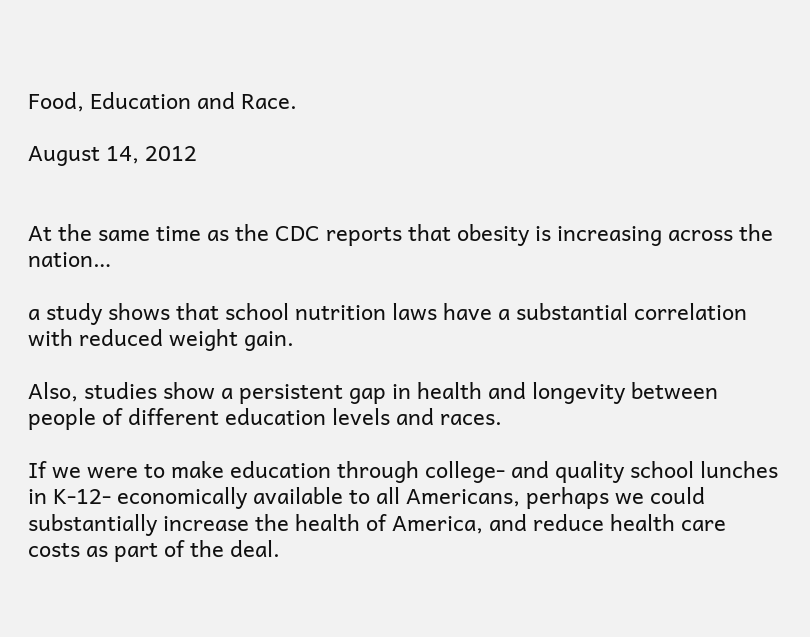Food, Education and Race.

August 14, 2012


At the same time as the CDC reports that obesity is increasing across the nation…

a study shows that school nutrition laws have a substantial correlation with reduced weight gain.

Also, studies show a persistent gap in health and longevity between people of different education levels and races.

If we were to make education through college- and quality school lunches in K-12- economically available to all Americans, perhaps we could substantially increase the health of America, and reduce health care costs as part of the deal.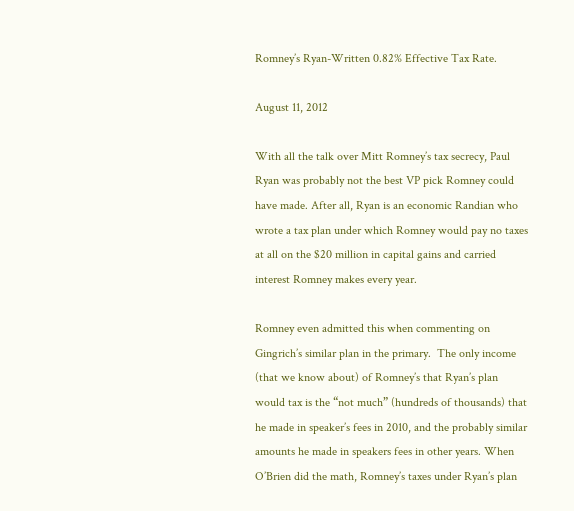Romney’s Ryan-Written 0.82% Effective Tax Rate.

August 11, 2012

With all the talk over Mitt Romney’s tax secrecy, Paul Ryan was probably not the best VP pick Romney could have made. After all, Ryan is an economic Randian who wrote a tax plan under which Romney would pay no taxes at all on the $20 million in capital gains and carried interest Romney makes every year.

Romney even admitted this when commenting on Gingrich’s similar plan in the primary.  The only income (that we know about) of Romney’s that Ryan’s plan would tax is the “not much” (hundreds of thousands) that he made in speaker’s fees in 2010, and the probably similar amounts he made in speakers fees in other years. When O’Brien did the math, Romney’s taxes under Ryan’s plan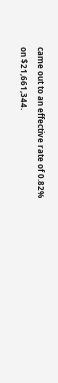came out to an effective rate of 0.82% on $21,661,344.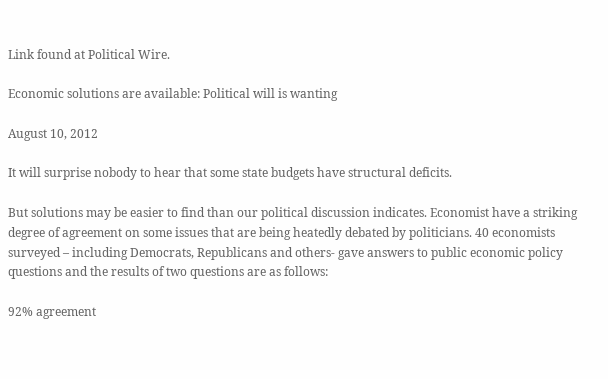Link found at Political Wire.

Economic solutions are available: Political will is wanting

August 10, 2012

It will surprise nobody to hear that some state budgets have structural deficits.

But solutions may be easier to find than our political discussion indicates. Economist have a striking degree of agreement on some issues that are being heatedly debated by politicians. 40 economists surveyed – including Democrats, Republicans and others- gave answers to public economic policy questions and the results of two questions are as follows:

92% agreement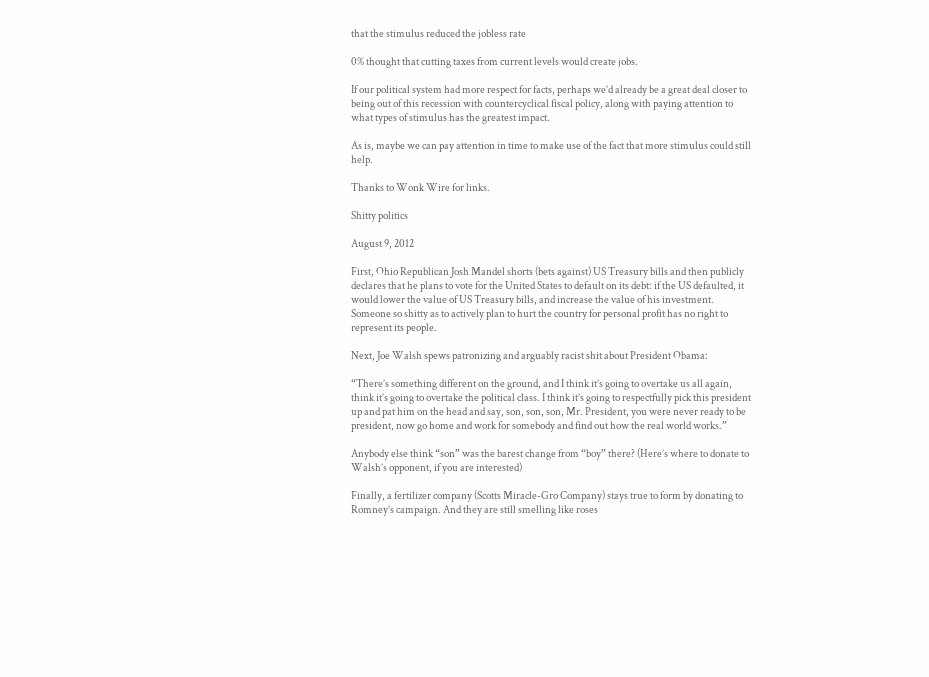that the stimulus reduced the jobless rate

0% thought that cutting taxes from current levels would create jobs.

If our political system had more respect for facts, perhaps we’d already be a great deal closer to being out of this recession with countercyclical fiscal policy, along with paying attention to what types of stimulus has the greatest impact.

As is, maybe we can pay attention in time to make use of the fact that more stimulus could still help.

Thanks to Wonk Wire for links.

Shitty politics

August 9, 2012

First, Ohio Republican Josh Mandel shorts (bets against) US Treasury bills and then publicly declares that he plans to vote for the United States to default on its debt: if the US defaulted, it would lower the value of US Treasury bills, and increase the value of his investment. Someone so shitty as to actively plan to hurt the country for personal profit has no right to represent its people.

Next, Joe Walsh spews patronizing and arguably racist shit about President Obama:

“There’s something different on the ground, and I think it’s going to overtake us all again, think it’s going to overtake the political class. I think it’s going to respectfully pick this president up and pat him on the head and say, son, son, son, Mr. President, you were never ready to be president, now go home and work for somebody and find out how the real world works.”

Anybody else think “son” was the barest change from “boy” there? (Here’s where to donate to Walsh’s opponent, if you are interested)

Finally, a fertilizer company (Scotts Miracle-Gro Company) stays true to form by donating to Romney’s campaign. And they are still smelling like roses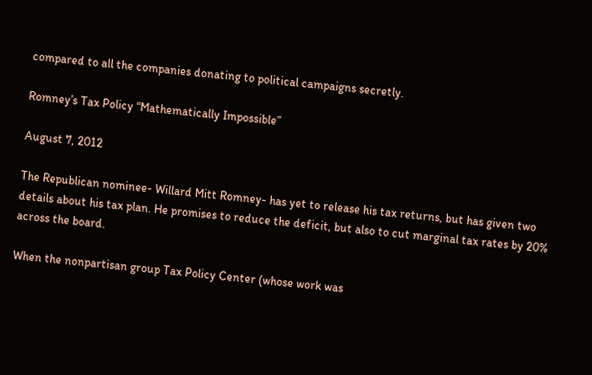compared to all the companies donating to political campaigns secretly.

Romney’s Tax Policy “Mathematically Impossible”

August 7, 2012

The Republican nominee- Willard Mitt Romney- has yet to release his tax returns, but has given two details about his tax plan. He promises to reduce the deficit, but also to cut marginal tax rates by 20% across the board.

When the nonpartisan group Tax Policy Center (whose work was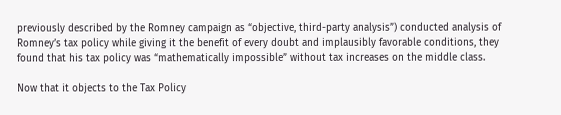previously described by the Romney campaign as “objective, third-party analysis”) conducted analysis of Romney’s tax policy while giving it the benefit of every doubt and implausibly favorable conditions, they found that his tax policy was “mathematically impossible” without tax increases on the middle class.

Now that it objects to the Tax Policy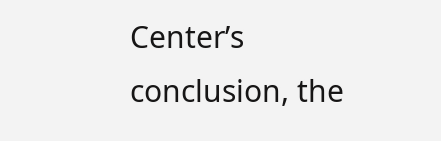Center’s conclusion, the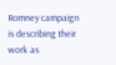Romney campaign is describing their work as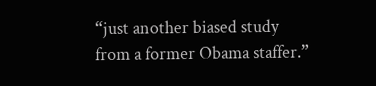“just another biased study from a former Obama staffer.”